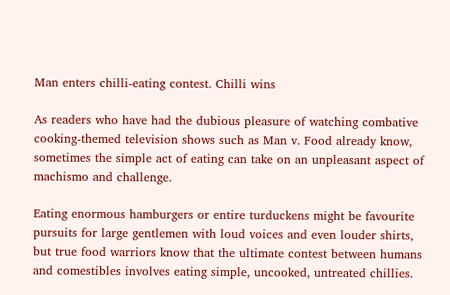Man enters chilli-eating contest. Chilli wins

As readers who have had the dubious pleasure of watching combative cooking-themed television shows such as Man v. Food already know, sometimes the simple act of eating can take on an unpleasant aspect of machismo and challenge.

Eating enormous hamburgers or entire turduckens might be favourite pursuits for large gentlemen with loud voices and even louder shirts, but true food warriors know that the ultimate contest between humans and comestibles involves eating simple, uncooked, untreated chillies.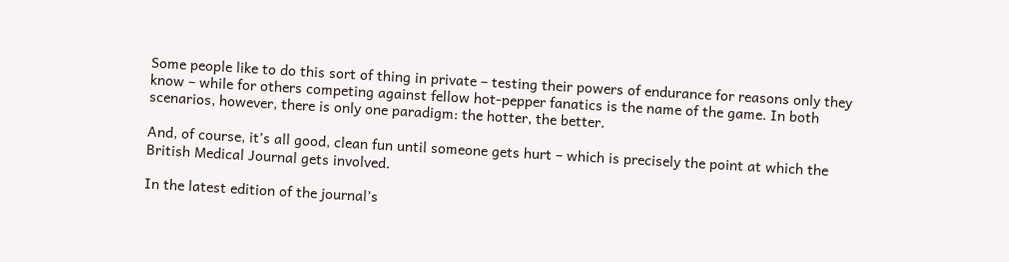Some people like to do this sort of thing in private – testing their powers of endurance for reasons only they know – while for others competing against fellow hot-pepper fanatics is the name of the game. In both scenarios, however, there is only one paradigm: the hotter, the better.

And, of course, it’s all good, clean fun until someone gets hurt – which is precisely the point at which the British Medical Journal gets involved.

In the latest edition of the journal’s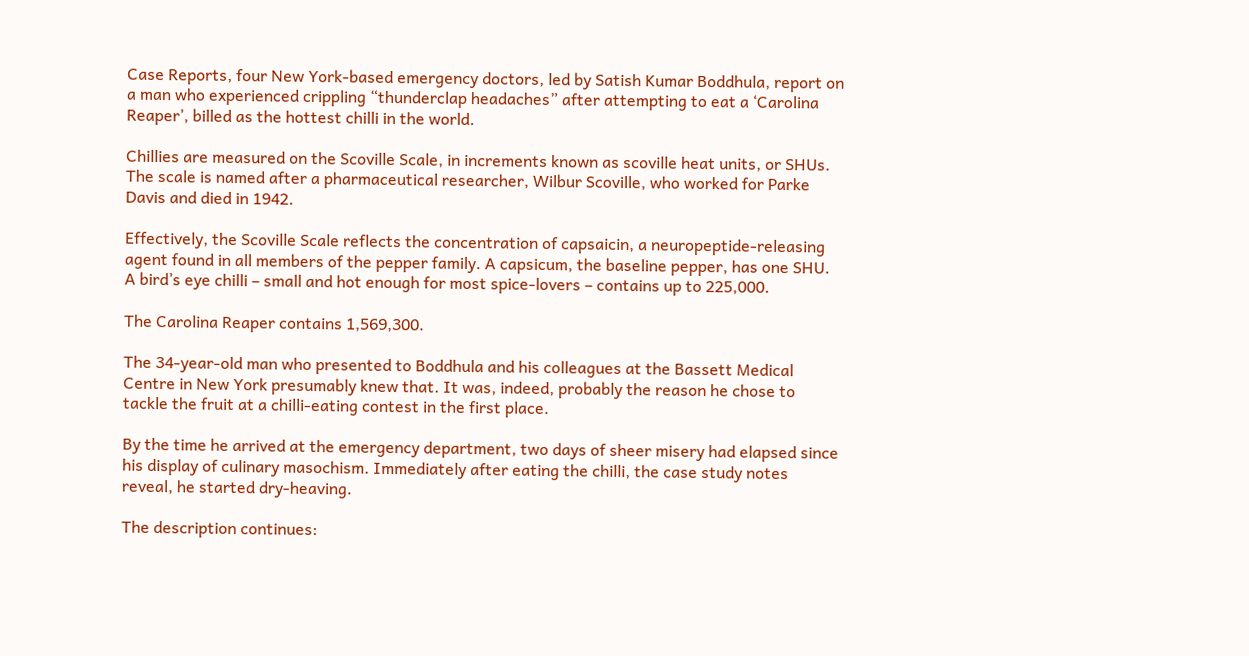Case Reports, four New York-based emergency doctors, led by Satish Kumar Boddhula, report on a man who experienced crippling “thunderclap headaches” after attempting to eat a ‘Carolina Reaper’, billed as the hottest chilli in the world.

Chillies are measured on the Scoville Scale, in increments known as scoville heat units, or SHUs. The scale is named after a pharmaceutical researcher, Wilbur Scoville, who worked for Parke Davis and died in 1942.

Effectively, the Scoville Scale reflects the concentration of capsaicin, a neuropeptide-releasing agent found in all members of the pepper family. A capsicum, the baseline pepper, has one SHU. A bird’s eye chilli – small and hot enough for most spice-lovers – contains up to 225,000.

The Carolina Reaper contains 1,569,300.

The 34-year-old man who presented to Boddhula and his colleagues at the Bassett Medical Centre in New York presumably knew that. It was, indeed, probably the reason he chose to tackle the fruit at a chilli-eating contest in the first place.

By the time he arrived at the emergency department, two days of sheer misery had elapsed since his display of culinary masochism. Immediately after eating the chilli, the case study notes reveal, he started dry-heaving.

The description continues: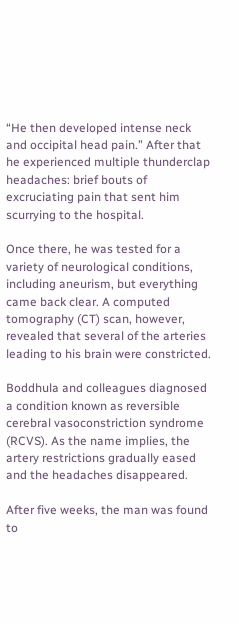“He then developed intense neck and occipital head pain.” After that he experienced multiple thunderclap headaches: brief bouts of excruciating pain that sent him scurrying to the hospital.

Once there, he was tested for a variety of neurological conditions, including aneurism, but everything came back clear. A computed tomography (CT) scan, however, revealed that several of the arteries leading to his brain were constricted.

Boddhula and colleagues diagnosed a condition known as reversible cerebral vasoconstriction syndrome (RCVS). As the name implies, the artery restrictions gradually eased and the headaches disappeared.

After five weeks, the man was found to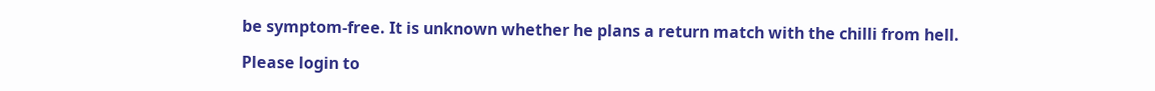be symptom-free. It is unknown whether he plans a return match with the chilli from hell.

Please login to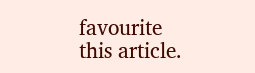favourite this article.